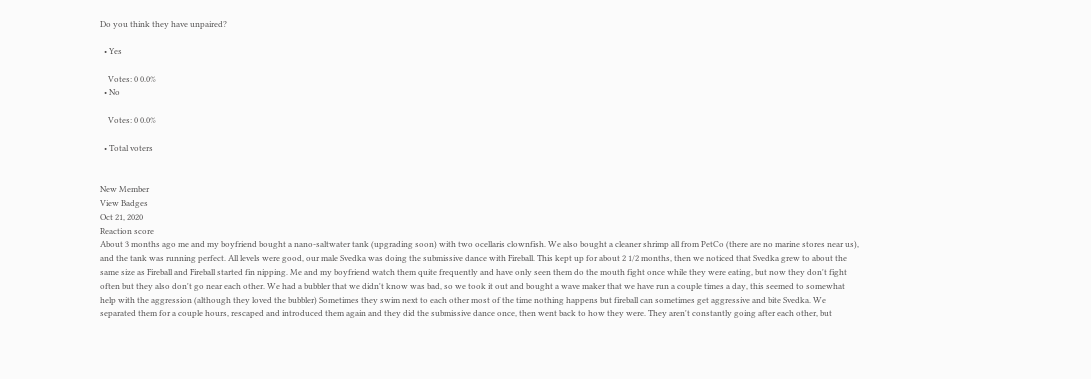Do you think they have unpaired?

  • Yes

    Votes: 0 0.0%
  • No

    Votes: 0 0.0%

  • Total voters


New Member
View Badges
Oct 21, 2020
Reaction score
About 3 months ago me and my boyfriend bought a nano-saltwater tank (upgrading soon) with two ocellaris clownfish. We also bought a cleaner shrimp all from PetCo (there are no marine stores near us), and the tank was running perfect. All levels were good, our male Svedka was doing the submissive dance with Fireball. This kept up for about 2 1/2 months, then we noticed that Svedka grew to about the same size as Fireball and Fireball started fin nipping. Me and my boyfriend watch them quite frequently and have only seen them do the mouth fight once while they were eating, but now they don't fight often but they also don't go near each other. We had a bubbler that we didn't know was bad, so we took it out and bought a wave maker that we have run a couple times a day, this seemed to somewhat help with the aggression (although they loved the bubbler) Sometimes they swim next to each other most of the time nothing happens but fireball can sometimes get aggressive and bite Svedka. We separated them for a couple hours, rescaped and introduced them again and they did the submissive dance once, then went back to how they were. They aren't constantly going after each other, but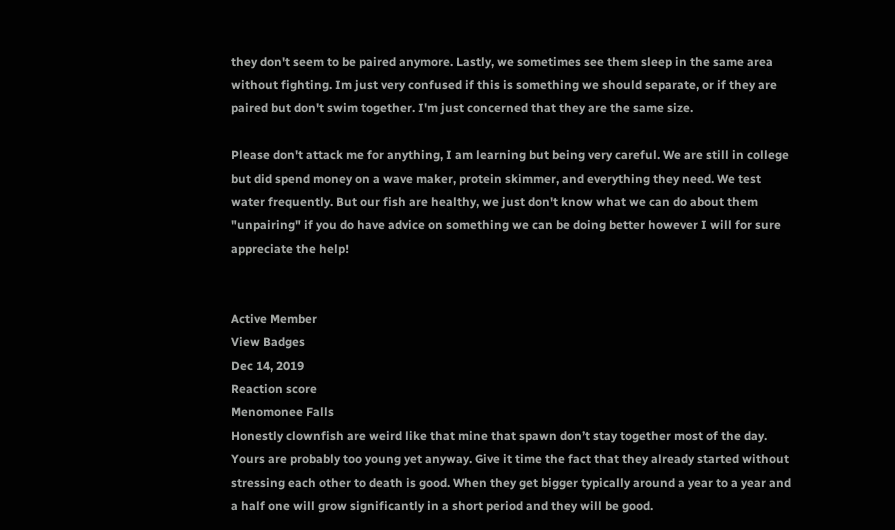they don't seem to be paired anymore. Lastly, we sometimes see them sleep in the same area without fighting. Im just very confused if this is something we should separate, or if they are paired but don't swim together. I'm just concerned that they are the same size.

Please don't attack me for anything, I am learning but being very careful. We are still in college but did spend money on a wave maker, protein skimmer, and everything they need. We test water frequently. But our fish are healthy, we just don't know what we can do about them "unpairing" if you do have advice on something we can be doing better however I will for sure appreciate the help!


Active Member
View Badges
Dec 14, 2019
Reaction score
Menomonee Falls
Honestly clownfish are weird like that mine that spawn don’t stay together most of the day. Yours are probably too young yet anyway. Give it time the fact that they already started without stressing each other to death is good. When they get bigger typically around a year to a year and a half one will grow significantly in a short period and they will be good.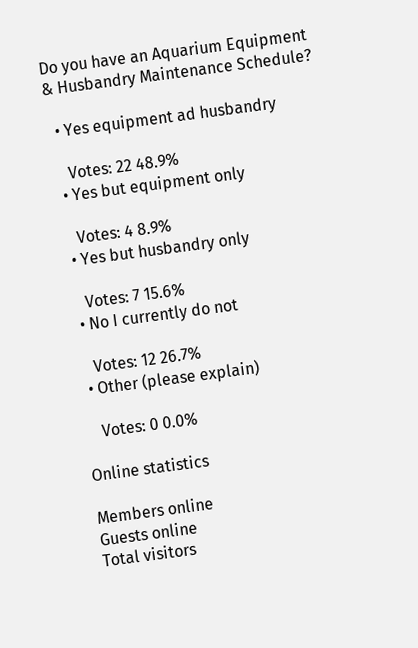Do you have an Aquarium Equipment & Husbandry Maintenance Schedule?

  • Yes equipment ad husbandry

    Votes: 22 48.9%
  • Yes but equipment only

    Votes: 4 8.9%
  • Yes but husbandry only

    Votes: 7 15.6%
  • No I currently do not

    Votes: 12 26.7%
  • Other (please explain)

    Votes: 0 0.0%

Online statistics

Members online
Guests online
Total visitors